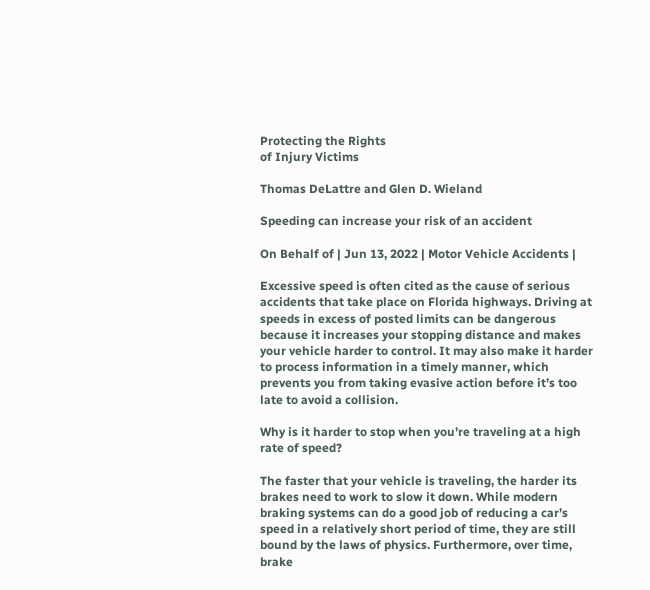Protecting the Rights
of Injury Victims

Thomas DeLattre and Glen D. Wieland

Speeding can increase your risk of an accident

On Behalf of | Jun 13, 2022 | Motor Vehicle Accidents |

Excessive speed is often cited as the cause of serious accidents that take place on Florida highways. Driving at speeds in excess of posted limits can be dangerous because it increases your stopping distance and makes your vehicle harder to control. It may also make it harder to process information in a timely manner, which prevents you from taking evasive action before it’s too late to avoid a collision.

Why is it harder to stop when you’re traveling at a high rate of speed?

The faster that your vehicle is traveling, the harder its brakes need to work to slow it down. While modern braking systems can do a good job of reducing a car’s speed in a relatively short period of time, they are still bound by the laws of physics. Furthermore, over time, brake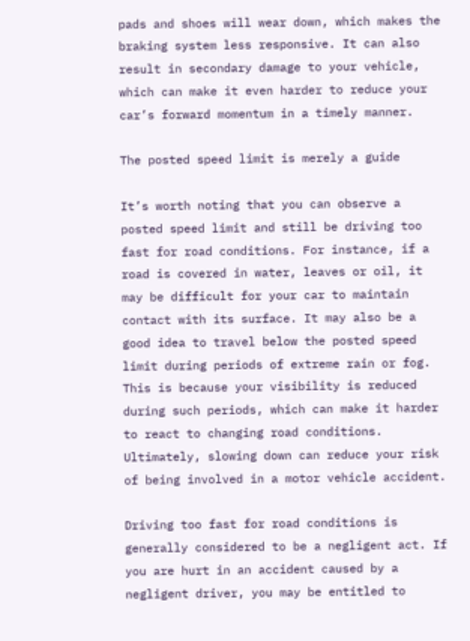pads and shoes will wear down, which makes the braking system less responsive. It can also result in secondary damage to your vehicle, which can make it even harder to reduce your car’s forward momentum in a timely manner.

The posted speed limit is merely a guide

It’s worth noting that you can observe a posted speed limit and still be driving too fast for road conditions. For instance, if a road is covered in water, leaves or oil, it may be difficult for your car to maintain contact with its surface. It may also be a good idea to travel below the posted speed limit during periods of extreme rain or fog. This is because your visibility is reduced during such periods, which can make it harder to react to changing road conditions. Ultimately, slowing down can reduce your risk of being involved in a motor vehicle accident.

Driving too fast for road conditions is generally considered to be a negligent act. If you are hurt in an accident caused by a negligent driver, you may be entitled to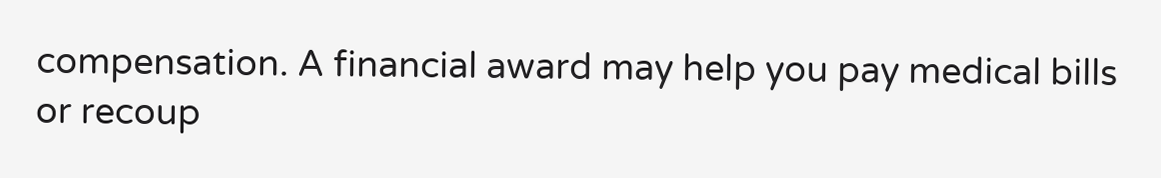compensation. A financial award may help you pay medical bills or recoup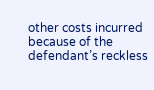other costs incurred because of the defendant’s reckless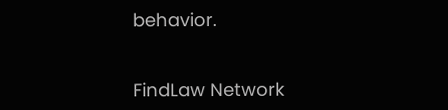behavior.


FindLaw Network